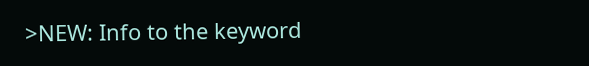>NEW: Info to the keyword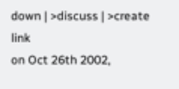down | >discuss | >create link
on Oct 26th 2002,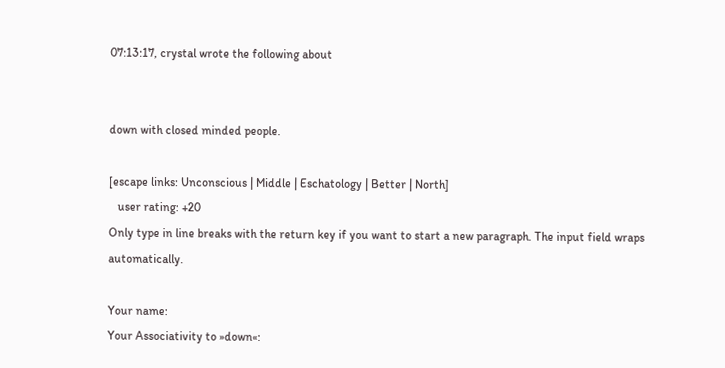07:13:17, crystal wrote the following about


down with closed minded people.

[escape links: Unconscious | Middle | Eschatology | Better | North]
   user rating: +20
Only type in line breaks with the return key if you want to start a new paragraph. The input field wraps automatically.

Your name:
Your Associativity to »down«: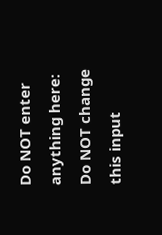Do NOT enter anything here:
Do NOT change this input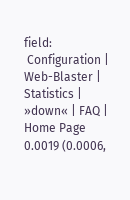field:
 Configuration | Web-Blaster | Statistics | »down« | FAQ | Home Page
0.0019 (0.0006,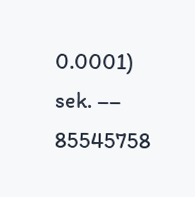0.0001) sek. –– 85545758